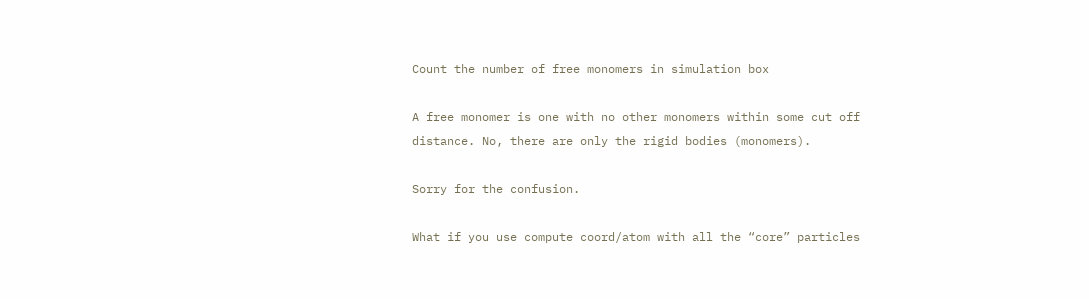Count the number of free monomers in simulation box

A free monomer is one with no other monomers within some cut off distance. No, there are only the rigid bodies (monomers).

Sorry for the confusion.

What if you use compute coord/atom with all the “core” particles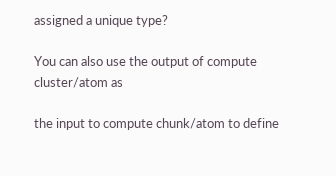assigned a unique type?

You can also use the output of compute cluster/atom as

the input to compute chunk/atom to define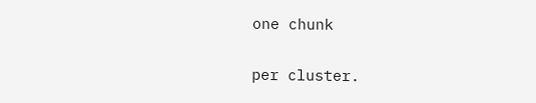one chunk

per cluster.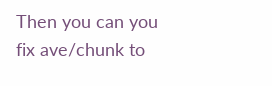Then you can you fix ave/chunk to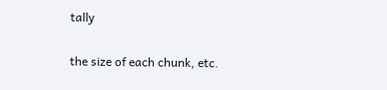tally

the size of each chunk, etc.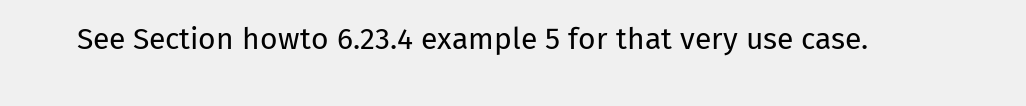See Section howto 6.23.4 example 5 for that very use case.